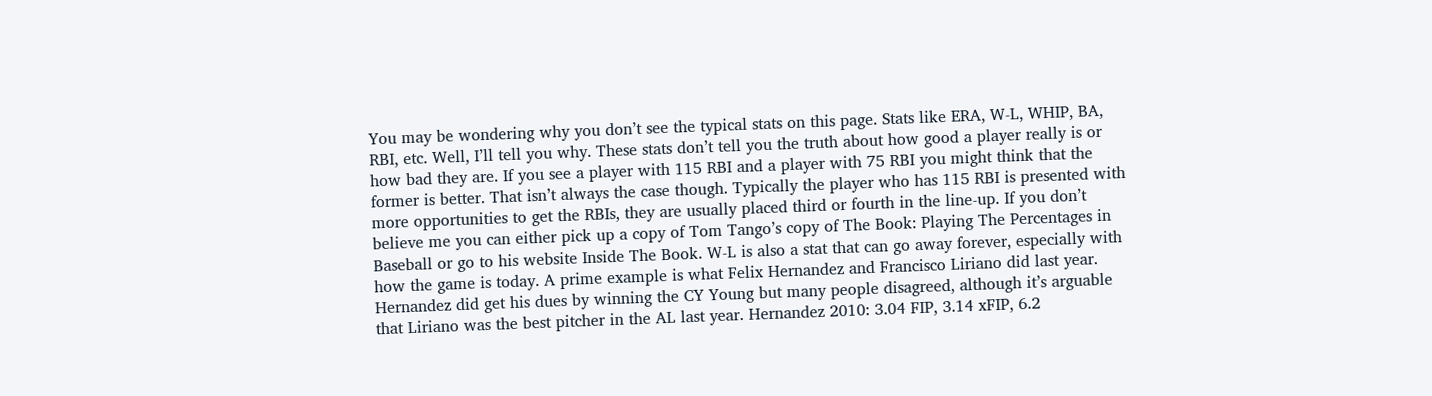You may be wondering why you don’t see the typical stats on this page. Stats like ERA, W-L, WHIP, BA, RBI, etc. Well, I’ll tell you why. These stats don’t tell you the truth about how good a player really is or how bad they are. If you see a player with 115 RBI and a player with 75 RBI you might think that the former is better. That isn’t always the case though. Typically the player who has 115 RBI is presented with more opportunities to get the RBIs, they are usually placed third or fourth in the line-up. If you don’t believe me you can either pick up a copy of Tom Tango’s copy of The Book: Playing The Percentages in Baseball or go to his website Inside The Book. W-L is also a stat that can go away forever, especially with how the game is today. A prime example is what Felix Hernandez and Francisco Liriano did last year. Hernandez did get his dues by winning the CY Young but many people disagreed, although it’s arguable that Liriano was the best pitcher in the AL last year. Hernandez 2010: 3.04 FIP, 3.14 xFIP, 6.2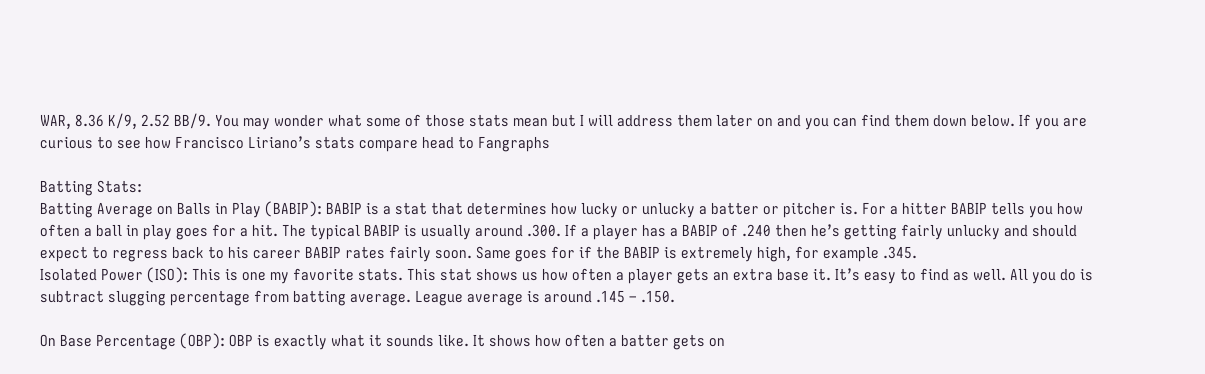WAR, 8.36 K/9, 2.52 BB/9. You may wonder what some of those stats mean but I will address them later on and you can find them down below. If you are curious to see how Francisco Liriano’s stats compare head to Fangraphs

Batting Stats:
Batting Average on Balls in Play (BABIP): BABIP is a stat that determines how lucky or unlucky a batter or pitcher is. For a hitter BABIP tells you how often a ball in play goes for a hit. The typical BABIP is usually around .300. If a player has a BABIP of .240 then he’s getting fairly unlucky and should expect to regress back to his career BABIP rates fairly soon. Same goes for if the BABIP is extremely high, for example .345.
Isolated Power (ISO): This is one my favorite stats. This stat shows us how often a player gets an extra base it. It’s easy to find as well. All you do is subtract slugging percentage from batting average. League average is around .145 – .150.

On Base Percentage (OBP): OBP is exactly what it sounds like. It shows how often a batter gets on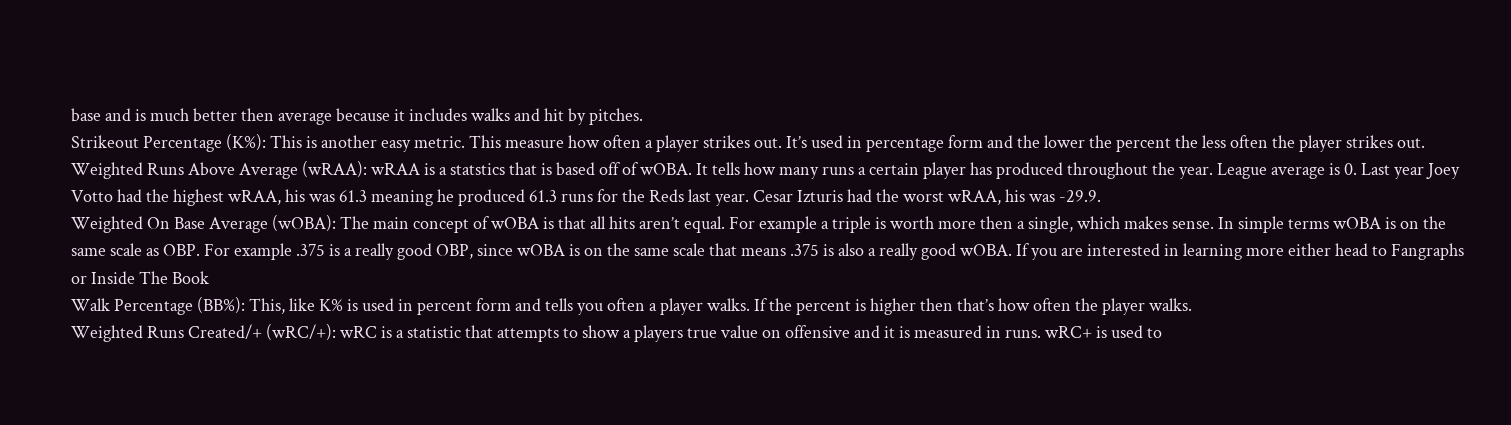base and is much better then average because it includes walks and hit by pitches.
Strikeout Percentage (K%): This is another easy metric. This measure how often a player strikes out. It’s used in percentage form and the lower the percent the less often the player strikes out.
Weighted Runs Above Average (wRAA): wRAA is a statstics that is based off of wOBA. It tells how many runs a certain player has produced throughout the year. League average is 0. Last year Joey Votto had the highest wRAA, his was 61.3 meaning he produced 61.3 runs for the Reds last year. Cesar Izturis had the worst wRAA, his was -29.9.
Weighted On Base Average (wOBA): The main concept of wOBA is that all hits aren’t equal. For example a triple is worth more then a single, which makes sense. In simple terms wOBA is on the same scale as OBP. For example .375 is a really good OBP, since wOBA is on the same scale that means .375 is also a really good wOBA. If you are interested in learning more either head to Fangraphs or Inside The Book
Walk Percentage (BB%): This, like K% is used in percent form and tells you often a player walks. If the percent is higher then that’s how often the player walks.
Weighted Runs Created/+ (wRC/+): wRC is a statistic that attempts to show a players true value on offensive and it is measured in runs. wRC+ is used to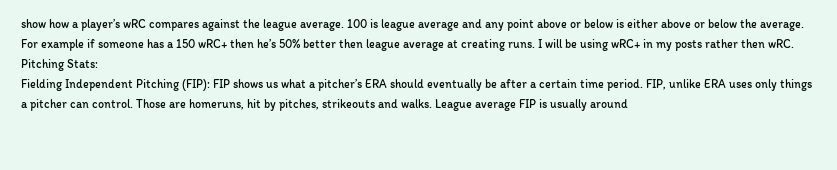show how a player’s wRC compares against the league average. 100 is league average and any point above or below is either above or below the average. For example if someone has a 150 wRC+ then he’s 50% better then league average at creating runs. I will be using wRC+ in my posts rather then wRC.
Pitching Stats:
Fielding Independent Pitching (FIP): FIP shows us what a pitcher’s ERA should eventually be after a certain time period. FIP, unlike ERA uses only things a pitcher can control. Those are homeruns, hit by pitches, strikeouts and walks. League average FIP is usually around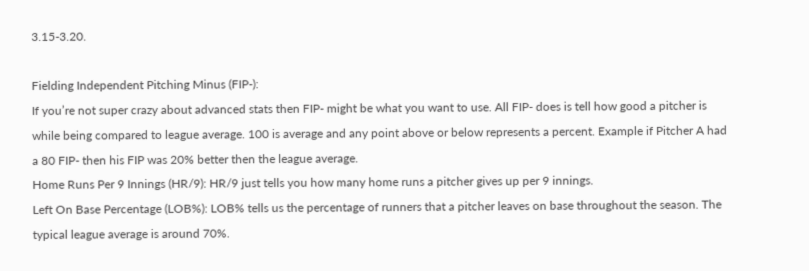3.15-3.20.

Fielding Independent Pitching Minus (FIP-):
If you’re not super crazy about advanced stats then FIP- might be what you want to use. All FIP- does is tell how good a pitcher is while being compared to league average. 100 is average and any point above or below represents a percent. Example if Pitcher A had a 80 FIP- then his FIP was 20% better then the league average.
Home Runs Per 9 Innings (HR/9): HR/9 just tells you how many home runs a pitcher gives up per 9 innings.
Left On Base Percentage (LOB%): LOB% tells us the percentage of runners that a pitcher leaves on base throughout the season. The typical league average is around 70%.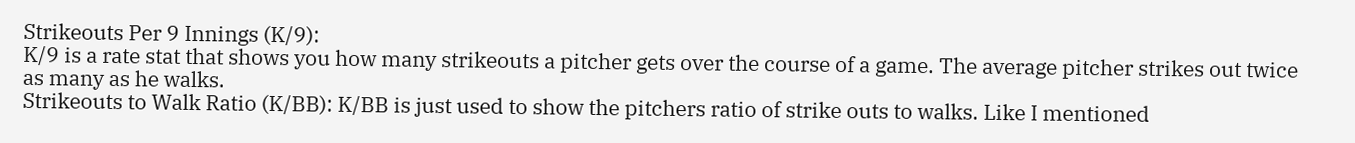Strikeouts Per 9 Innings (K/9):
K/9 is a rate stat that shows you how many strikeouts a pitcher gets over the course of a game. The average pitcher strikes out twice as many as he walks.
Strikeouts to Walk Ratio (K/BB): K/BB is just used to show the pitchers ratio of strike outs to walks. Like I mentioned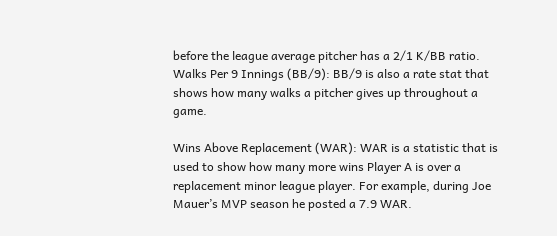before the league average pitcher has a 2/1 K/BB ratio.
Walks Per 9 Innings (BB/9): BB/9 is also a rate stat that shows how many walks a pitcher gives up throughout a game.

Wins Above Replacement (WAR): WAR is a statistic that is used to show how many more wins Player A is over a replacement minor league player. For example, during Joe Mauer’s MVP season he posted a 7.9 WAR.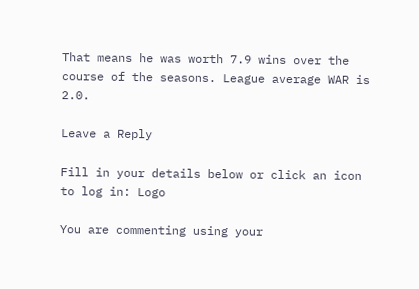That means he was worth 7.9 wins over the course of the seasons. League average WAR is 2.0.

Leave a Reply

Fill in your details below or click an icon to log in: Logo

You are commenting using your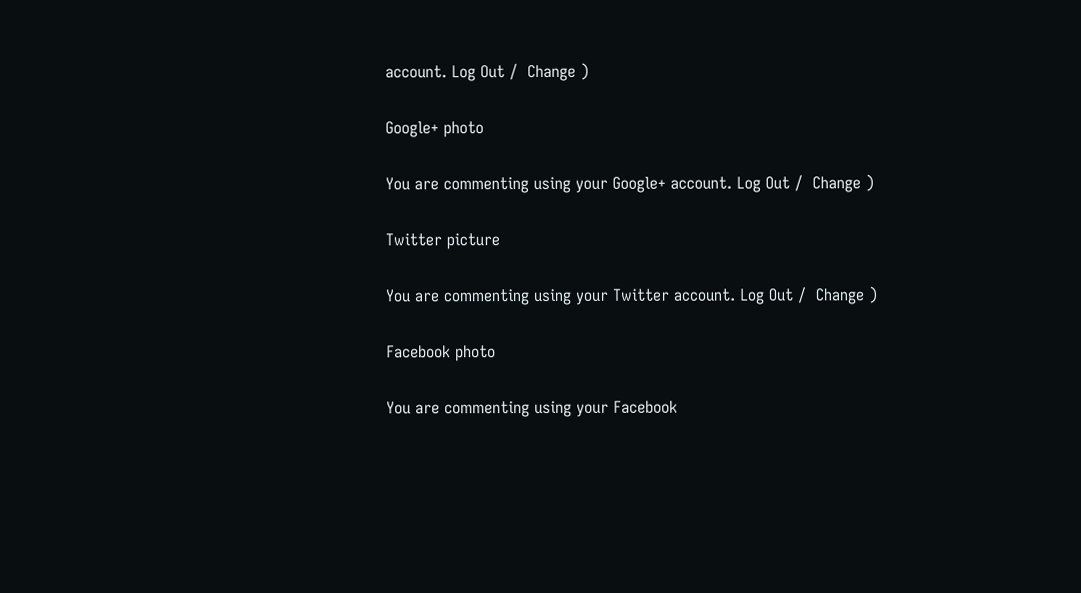account. Log Out /  Change )

Google+ photo

You are commenting using your Google+ account. Log Out /  Change )

Twitter picture

You are commenting using your Twitter account. Log Out /  Change )

Facebook photo

You are commenting using your Facebook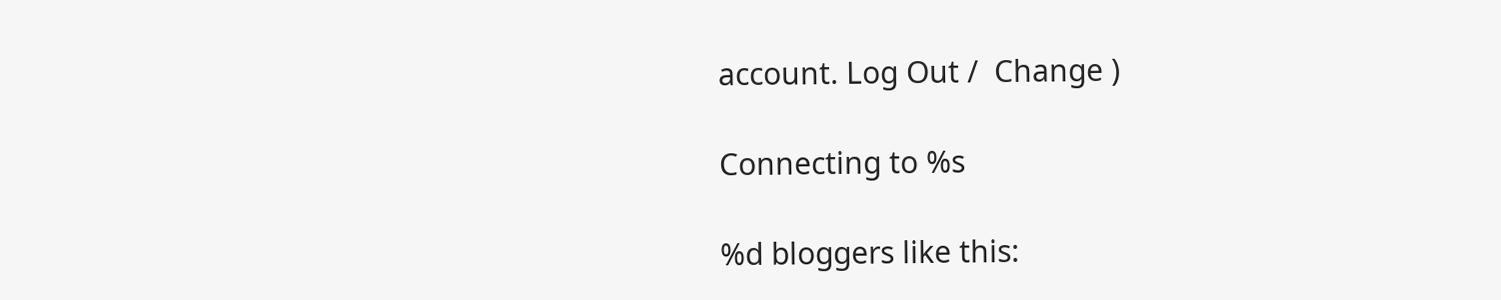account. Log Out /  Change )

Connecting to %s

%d bloggers like this: